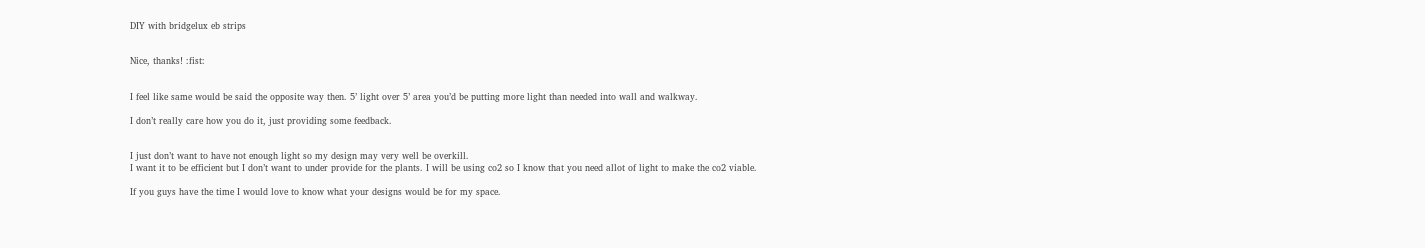DIY with bridgelux eb strips


Nice, thanks! :fist:


I feel like same would be said the opposite way then. 5’ light over 5’ area you’d be putting more light than needed into wall and walkway.

I don’t really care how you do it, just providing some feedback.


I just don’t want to have not enough light so my design may very well be overkill.
I want it to be efficient but I don’t want to under provide for the plants. I will be using co2 so I know that you need allot of light to make the co2 viable.

If you guys have the time I would love to know what your designs would be for my space.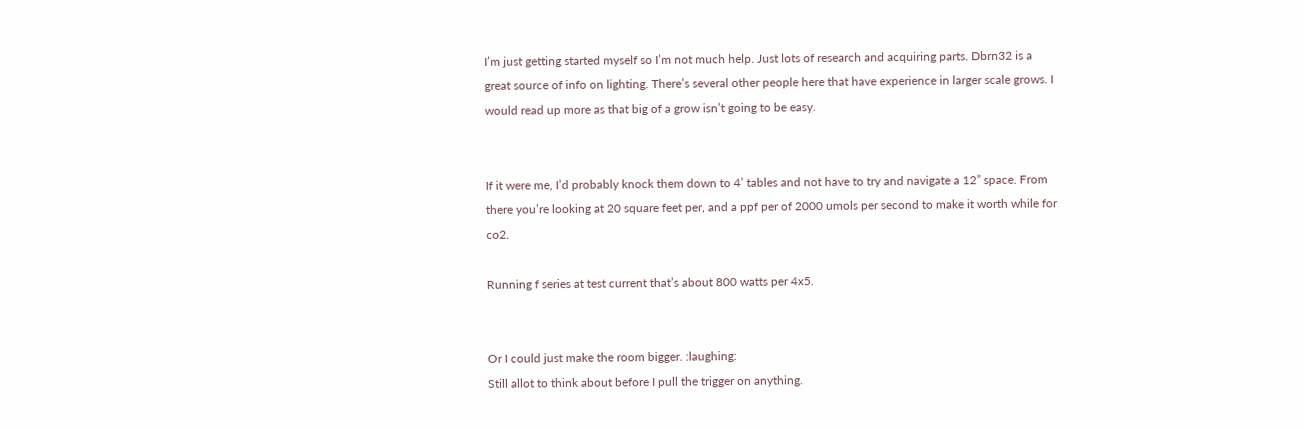I’m just getting started myself so I’m not much help. Just lots of research and acquiring parts. Dbrn32 is a great source of info on lighting. There’s several other people here that have experience in larger scale grows. I would read up more as that big of a grow isn’t going to be easy.


If it were me, I’d probably knock them down to 4’ tables and not have to try and navigate a 12” space. From there you’re looking at 20 square feet per, and a ppf per of 2000 umols per second to make it worth while for co2.

Running f series at test current that’s about 800 watts per 4x5.


Or I could just make the room bigger. :laughing:
Still allot to think about before I pull the trigger on anything.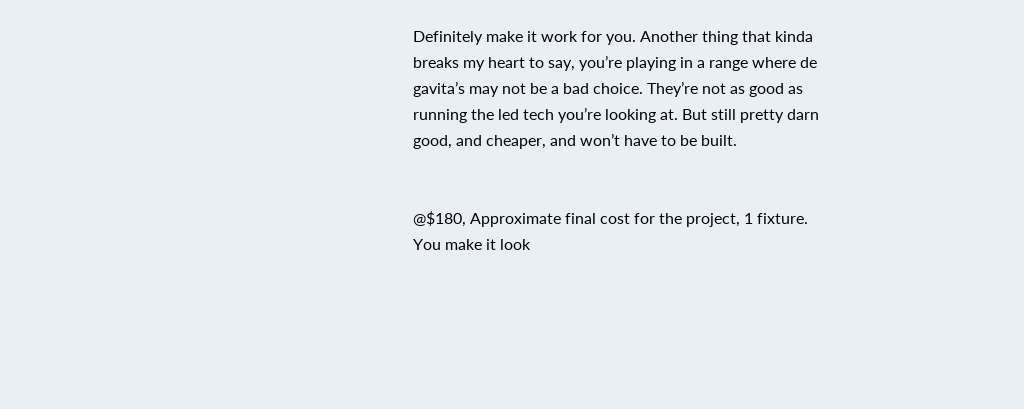Definitely make it work for you. Another thing that kinda breaks my heart to say, you’re playing in a range where de gavita’s may not be a bad choice. They’re not as good as running the led tech you’re looking at. But still pretty darn good, and cheaper, and won’t have to be built.


@$180, Approximate final cost for the project, 1 fixture. You make it look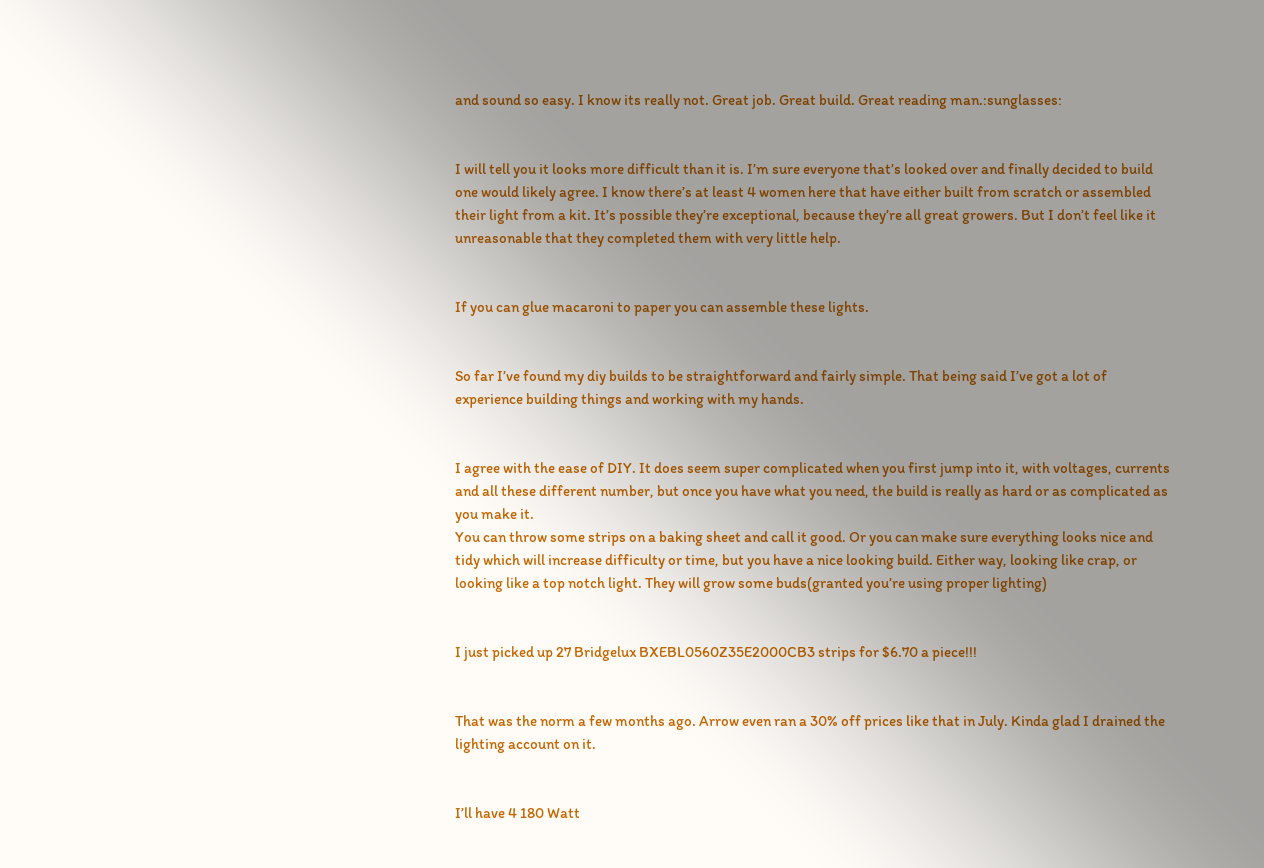and sound so easy. I know its really not. Great job. Great build. Great reading man.:sunglasses:


I will tell you it looks more difficult than it is. I’m sure everyone that’s looked over and finally decided to build one would likely agree. I know there’s at least 4 women here that have either built from scratch or assembled their light from a kit. It’s possible they’re exceptional, because they’re all great growers. But I don’t feel like it unreasonable that they completed them with very little help.


If you can glue macaroni to paper you can assemble these lights.


So far I’ve found my diy builds to be straightforward and fairly simple. That being said I’ve got a lot of experience building things and working with my hands.


I agree with the ease of DIY. It does seem super complicated when you first jump into it, with voltages, currents and all these different number, but once you have what you need, the build is really as hard or as complicated as you make it.
You can throw some strips on a baking sheet and call it good. Or you can make sure everything looks nice and tidy which will increase difficulty or time, but you have a nice looking build. Either way, looking like crap, or looking like a top notch light. They will grow some buds(granted you’re using proper lighting)


I just picked up 27 Bridgelux BXEBL0560Z35E2000CB3 strips for $6.70 a piece!!!


That was the norm a few months ago. Arrow even ran a 30% off prices like that in July. Kinda glad I drained the lighting account on it.


I’ll have 4 180 Watt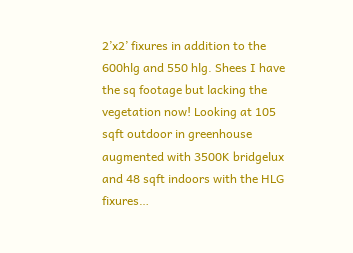2’x2’ fixures in addition to the 600hlg and 550 hlg. Shees I have the sq footage but lacking the vegetation now! Looking at 105 sqft outdoor in greenhouse augmented with 3500K bridgelux and 48 sqft indoors with the HLG fixures…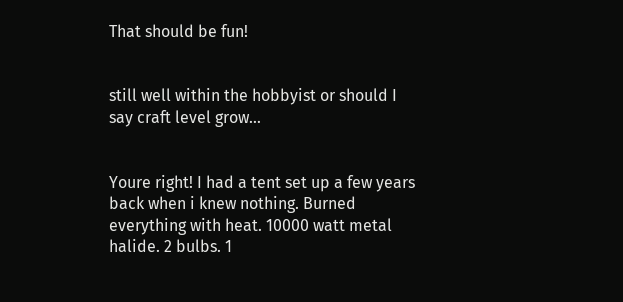That should be fun!


still well within the hobbyist or should I say craft level grow…


Youre right! I had a tent set up a few years back when i knew nothing. Burned everything with heat. 10000 watt metal halide. 2 bulbs. 1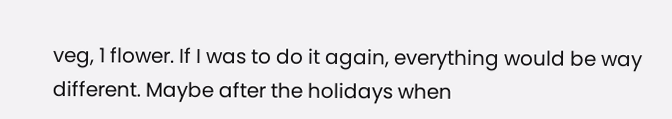veg, 1 flower. If I was to do it again, everything would be way different. Maybe after the holidays when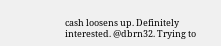cash loosens up. Definitely interested. @dbrn32. Trying to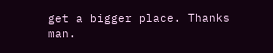get a bigger place. Thanks man.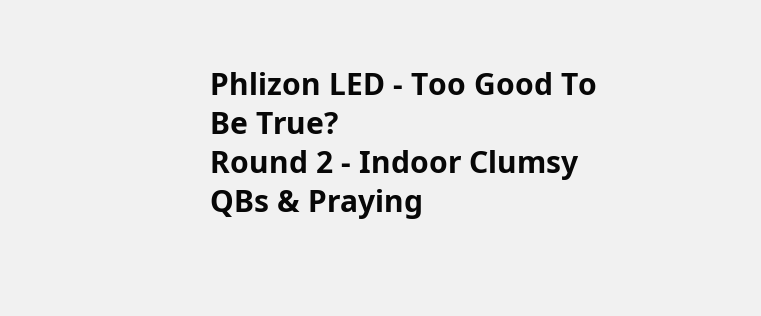Phlizon LED - Too Good To Be True?
Round 2 - Indoor Clumsy QBs & Praying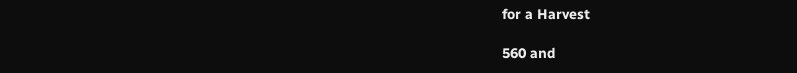for a Harvest

560 and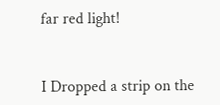far red light!


I Dropped a strip on the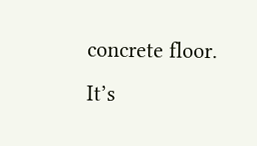concrete floor. It’s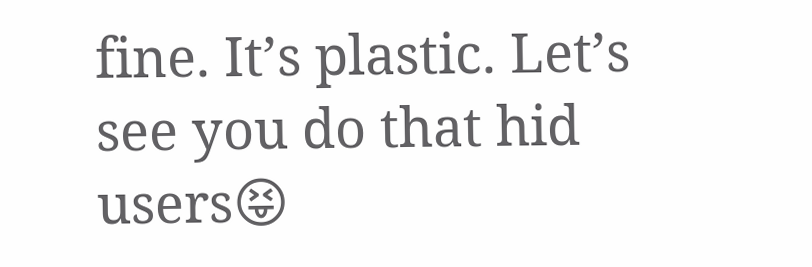fine. It’s plastic. Let’s see you do that hid users😝